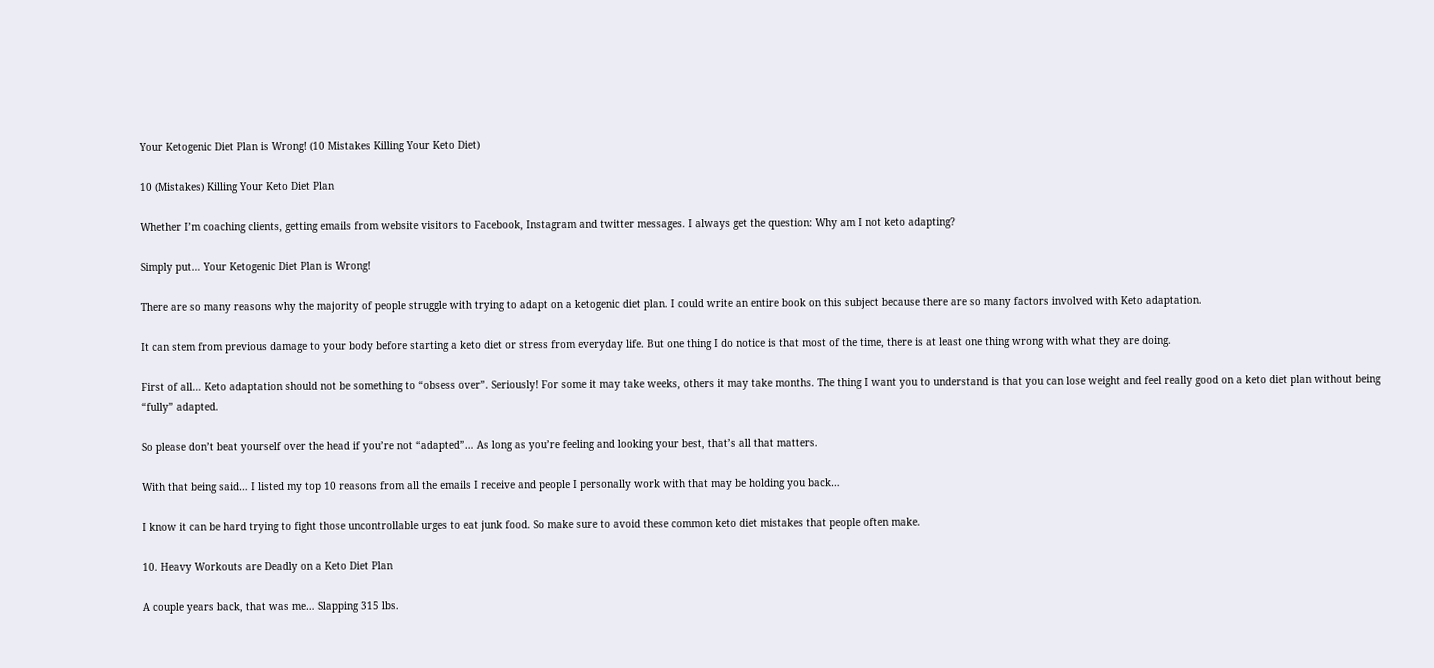Your Ketogenic Diet Plan is Wrong! (10 Mistakes Killing Your Keto Diet)

10 (Mistakes) Killing Your Keto Diet Plan

Whether I’m coaching clients, getting emails from website visitors to Facebook, Instagram and twitter messages. I always get the question: Why am I not keto adapting?

Simply put… Your Ketogenic Diet Plan is Wrong!

There are so many reasons why the majority of people struggle with trying to adapt on a ketogenic diet plan. I could write an entire book on this subject because there are so many factors involved with Keto adaptation.

It can stem from previous damage to your body before starting a keto diet or stress from everyday life. But one thing I do notice is that most of the time, there is at least one thing wrong with what they are doing.

First of all… Keto adaptation should not be something to “obsess over”. Seriously! For some it may take weeks, others it may take months. The thing I want you to understand is that you can lose weight and feel really good on a keto diet plan without being “fully” adapted.

So please don’t beat yourself over the head if you’re not “adapted”… As long as you’re feeling and looking your best, that’s all that matters.

With that being said… I listed my top 10 reasons from all the emails I receive and people I personally work with that may be holding you back…

I know it can be hard trying to fight those uncontrollable urges to eat junk food. So make sure to avoid these common keto diet mistakes that people often make.

10. Heavy Workouts are Deadly on a Keto Diet Plan

A couple years back, that was me… Slapping 315 lbs.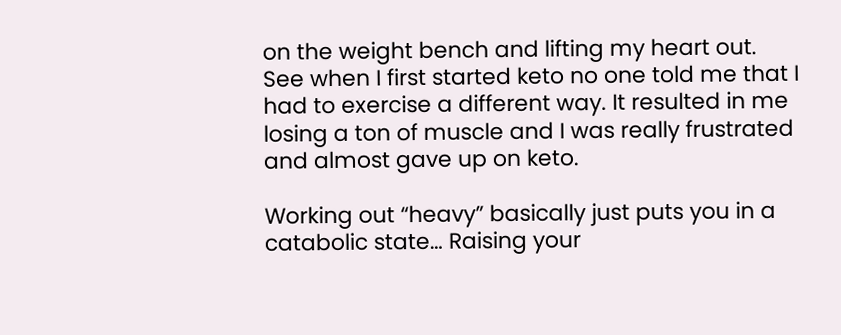on the weight bench and lifting my heart out. See when I first started keto no one told me that I had to exercise a different way. It resulted in me losing a ton of muscle and I was really frustrated and almost gave up on keto.

Working out “heavy” basically just puts you in a catabolic state… Raising your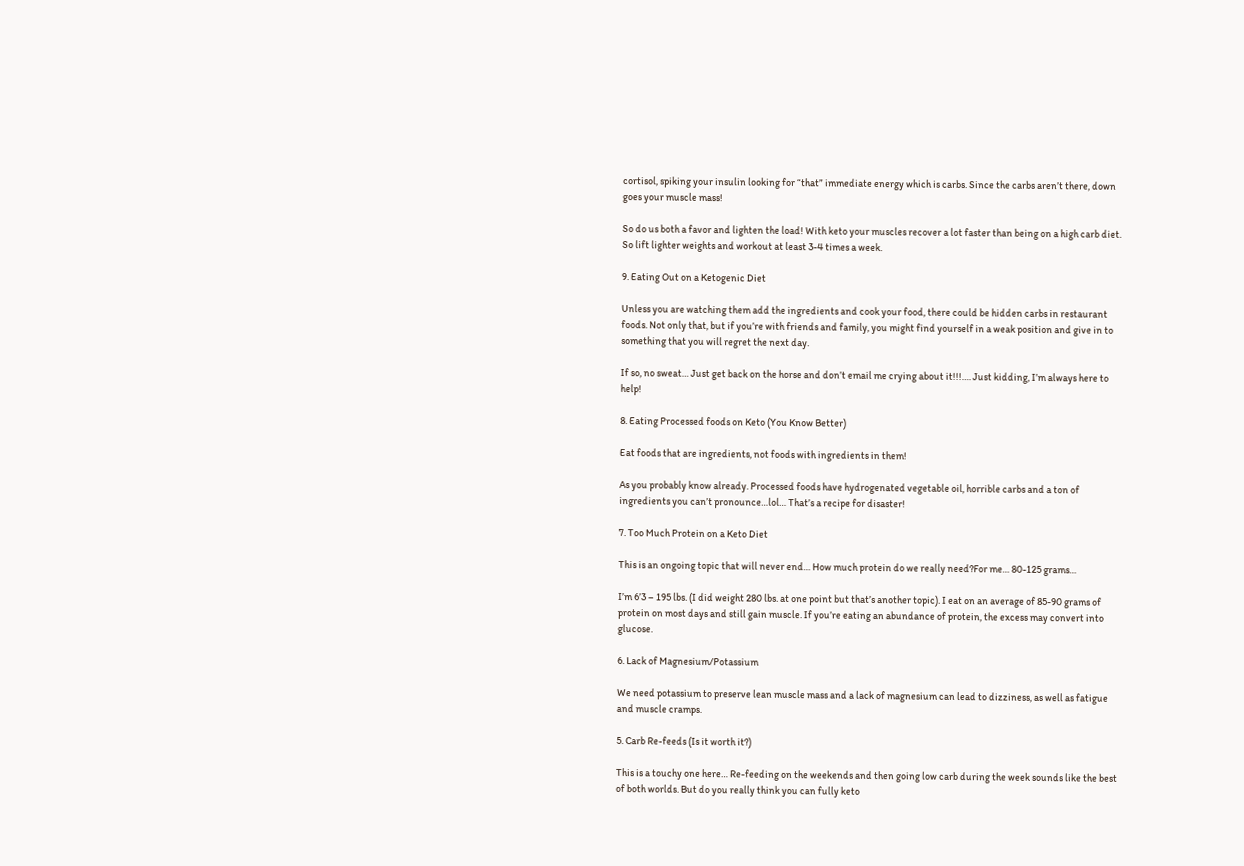cortisol, spiking your insulin looking for “that” immediate energy which is carbs. Since the carbs aren’t there, down goes your muscle mass!

So do us both a favor and lighten the load! With keto your muscles recover a lot faster than being on a high carb diet. So lift lighter weights and workout at least 3-4 times a week.

9. Eating Out on a Ketogenic Diet

Unless you are watching them add the ingredients and cook your food, there could be hidden carbs in restaurant foods. Not only that, but if you’re with friends and family, you might find yourself in a weak position and give in to something that you will regret the next day.

If so, no sweat… Just get back on the horse and don’t email me crying about it!!!…. Just kidding, I’m always here to help!

8. Eating Processed foods on Keto (You Know Better)

Eat foods that are ingredients, not foods with ingredients in them!

As you probably know already. Processed foods have hydrogenated vegetable oil, horrible carbs and a ton of ingredients you can’t pronounce…lol… That’s a recipe for disaster!

7. Too Much Protein on a Keto Diet

This is an ongoing topic that will never end… How much protein do we really need?For me… 80-125 grams…

I’m 6’3 – 195 lbs. (I did weight 280 lbs. at one point but that’s another topic). I eat on an average of 85-90 grams of protein on most days and still gain muscle. If you’re eating an abundance of protein, the excess may convert into glucose.

6. Lack of Magnesium/Potassium

We need potassium to preserve lean muscle mass and a lack of magnesium can lead to dizziness, as well as fatigue and muscle cramps.

5. Carb Re-feeds (Is it worth it?)

This is a touchy one here… Re-feeding on the weekends and then going low carb during the week sounds like the best of both worlds. But do you really think you can fully keto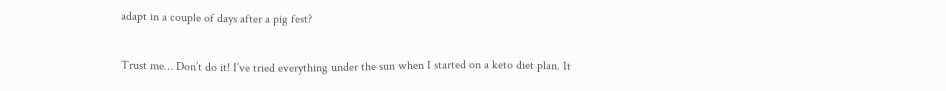adapt in a couple of days after a pig fest?

Trust me… Don’t do it! I’ve tried everything under the sun when I started on a keto diet plan. It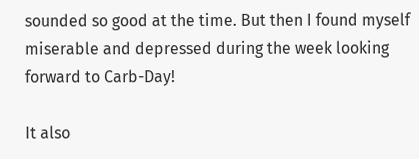sounded so good at the time. But then I found myself miserable and depressed during the week looking forward to Carb-Day!

It also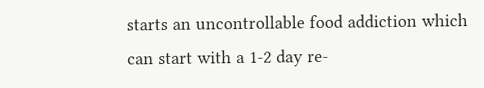starts an uncontrollable food addiction which can start with a 1-2 day re-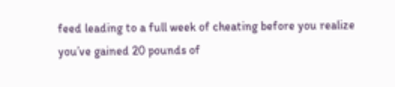feed leading to a full week of cheating before you realize you’ve gained 20 pounds of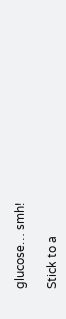glucose… smh!

Stick to a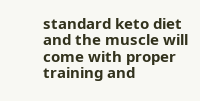standard keto diet and the muscle will come with proper training and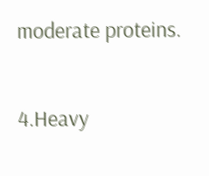moderate proteins.

4.Heavy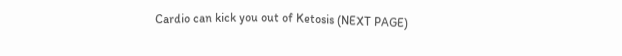Cardio can kick you out of Ketosis (NEXT PAGE)